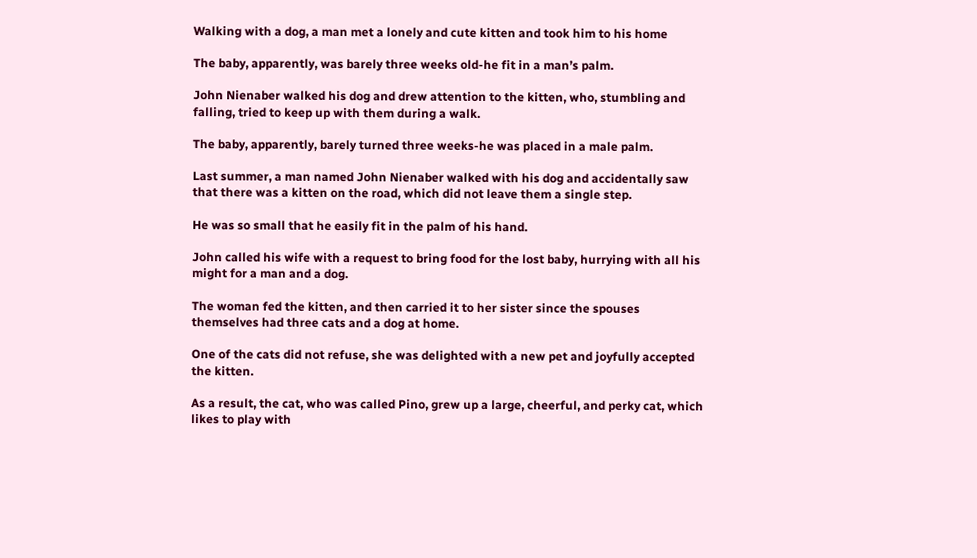Walking with a dog, a man met a lonely and cute kitten and took him to his home

The baby, apparently, was barely three weeks old-he fit in a man’s palm.

John Nienaber walked his dog and drew attention to the kitten, who, stumbling and falling, tried to keep up with them during a walk.

The baby, apparently, barely turned three weeks-he was placed in a male palm.

Last summer, a man named John Nienaber walked with his dog and accidentally saw that there was a kitten on the road, which did not leave them a single step.

He was so small that he easily fit in the palm of his hand.

John called his wife with a request to bring food for the lost baby, hurrying with all his might for a man and a dog.

The woman fed the kitten, and then carried it to her sister since the spouses themselves had three cats and a dog at home.

One of the cats did not refuse, she was delighted with a new pet and joyfully accepted the kitten.

As a result, the cat, who was called Pino, grew up a large, cheerful, and perky cat, which likes to play with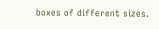boxes of different sizes.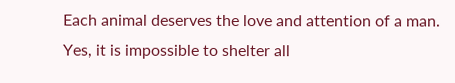Each animal deserves the love and attention of a man. Yes, it is impossible to shelter all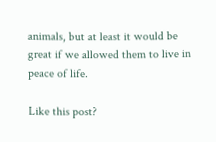animals, but at least it would be great if we allowed them to live in peace of life.

Like this post?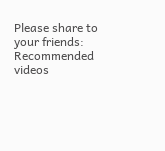Please share to your friends:
Recommended videos